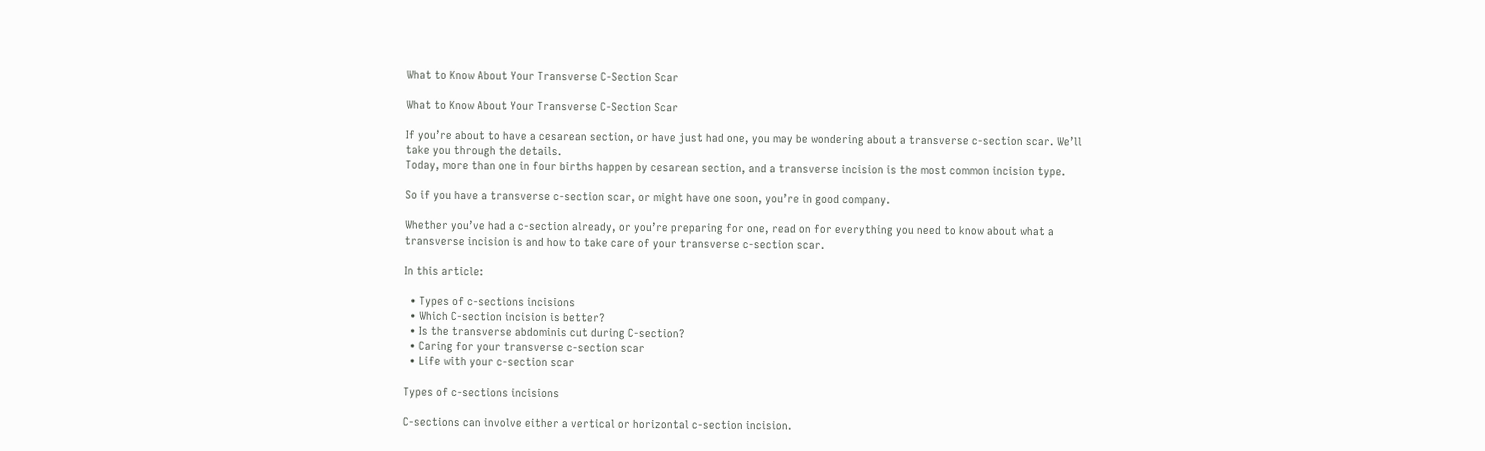What to Know About Your Transverse C-Section Scar

What to Know About Your Transverse C-Section Scar

If you’re about to have a cesarean section, or have just had one, you may be wondering about a transverse c-section scar. We’ll take you through the details.
Today, more than one in four births happen by cesarean section, and a transverse incision is the most common incision type.

So if you have a transverse c-section scar, or might have one soon, you’re in good company.

Whether you’ve had a c-section already, or you’re preparing for one, read on for everything you need to know about what a transverse incision is and how to take care of your transverse c-section scar.

In this article:

  • Types of c-sections incisions
  • Which C-section incision is better?
  • Is the transverse abdominis cut during C-section?
  • Caring for your transverse c-section scar
  • Life with your c-section scar

Types of c-sections incisions

C-sections can involve either a vertical or horizontal c-section incision.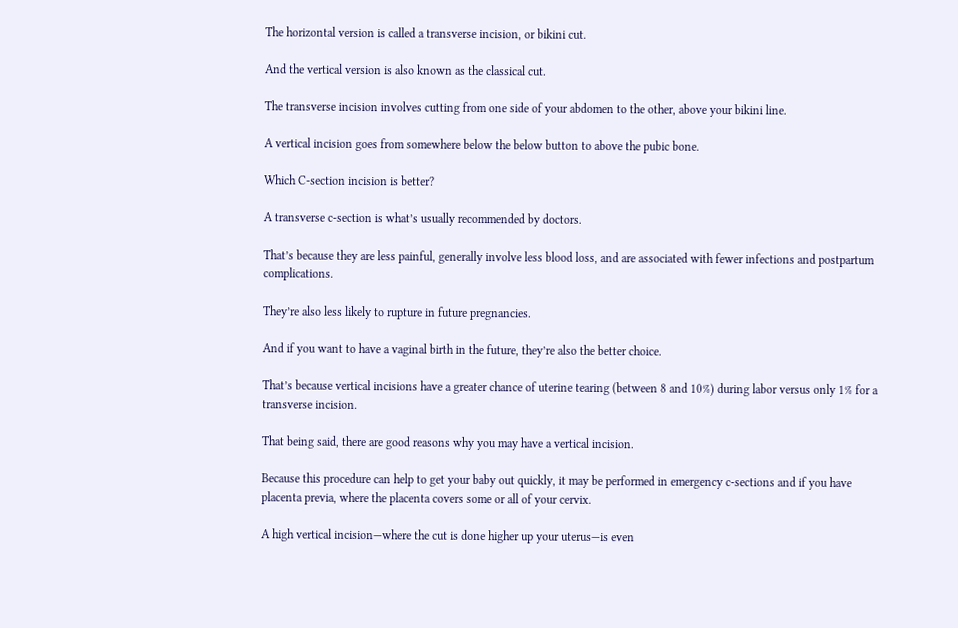The horizontal version is called a transverse incision, or bikini cut.

And the vertical version is also known as the classical cut.

The transverse incision involves cutting from one side of your abdomen to the other, above your bikini line.

A vertical incision goes from somewhere below the below button to above the pubic bone.

Which C-section incision is better?

A transverse c-section is what’s usually recommended by doctors.

That’s because they are less painful, generally involve less blood loss, and are associated with fewer infections and postpartum complications.

They’re also less likely to rupture in future pregnancies.

And if you want to have a vaginal birth in the future, they’re also the better choice.

That’s because vertical incisions have a greater chance of uterine tearing (between 8 and 10%) during labor versus only 1% for a transverse incision.

That being said, there are good reasons why you may have a vertical incision.

Because this procedure can help to get your baby out quickly, it may be performed in emergency c-sections and if you have placenta previa, where the placenta covers some or all of your cervix.

A high vertical incision—where the cut is done higher up your uterus—is even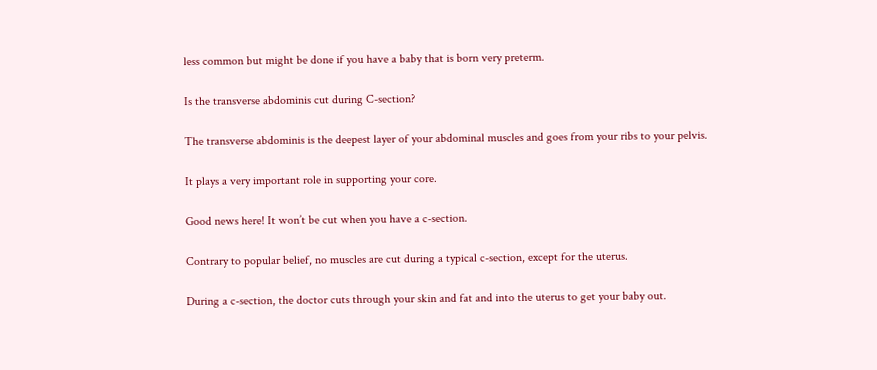less common but might be done if you have a baby that is born very preterm.

Is the transverse abdominis cut during C-section?

The transverse abdominis is the deepest layer of your abdominal muscles and goes from your ribs to your pelvis.

It plays a very important role in supporting your core.

Good news here! It won’t be cut when you have a c-section.

Contrary to popular belief, no muscles are cut during a typical c-section, except for the uterus.

During a c-section, the doctor cuts through your skin and fat and into the uterus to get your baby out.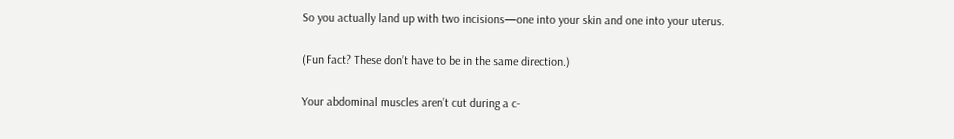So you actually land up with two incisions—one into your skin and one into your uterus.

(Fun fact? These don’t have to be in the same direction.)

Your abdominal muscles aren’t cut during a c-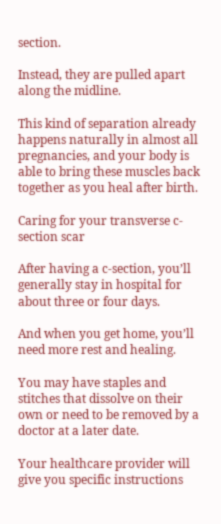section.

Instead, they are pulled apart along the midline.

This kind of separation already happens naturally in almost all pregnancies, and your body is able to bring these muscles back together as you heal after birth.

Caring for your transverse c-section scar

After having a c-section, you’ll generally stay in hospital for about three or four days.

And when you get home, you’ll need more rest and healing.

You may have staples and stitches that dissolve on their own or need to be removed by a doctor at a later date.

Your healthcare provider will give you specific instructions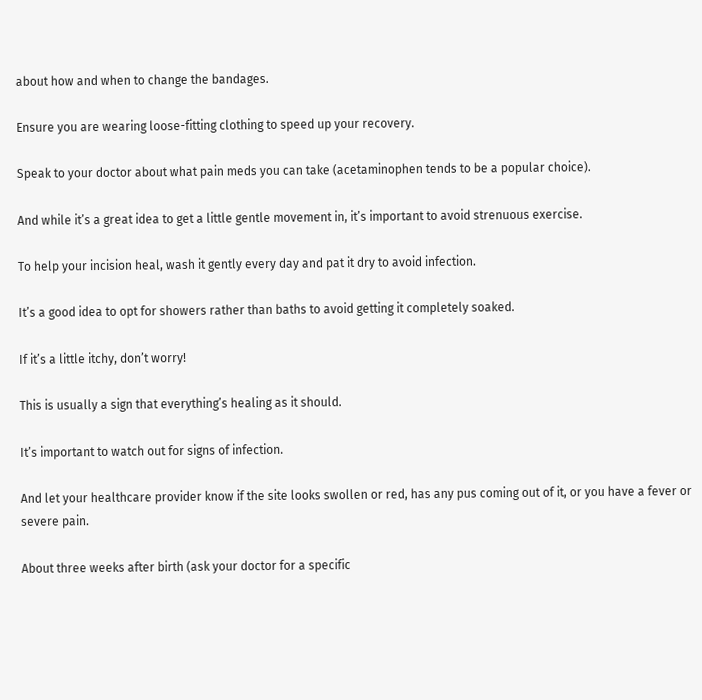about how and when to change the bandages.

Ensure you are wearing loose-fitting clothing to speed up your recovery.

Speak to your doctor about what pain meds you can take (acetaminophen tends to be a popular choice).

And while it’s a great idea to get a little gentle movement in, it’s important to avoid strenuous exercise.

To help your incision heal, wash it gently every day and pat it dry to avoid infection.

It’s a good idea to opt for showers rather than baths to avoid getting it completely soaked.

If it’s a little itchy, don’t worry!

This is usually a sign that everything’s healing as it should.

It’s important to watch out for signs of infection.

And let your healthcare provider know if the site looks swollen or red, has any pus coming out of it, or you have a fever or severe pain.

About three weeks after birth (ask your doctor for a specific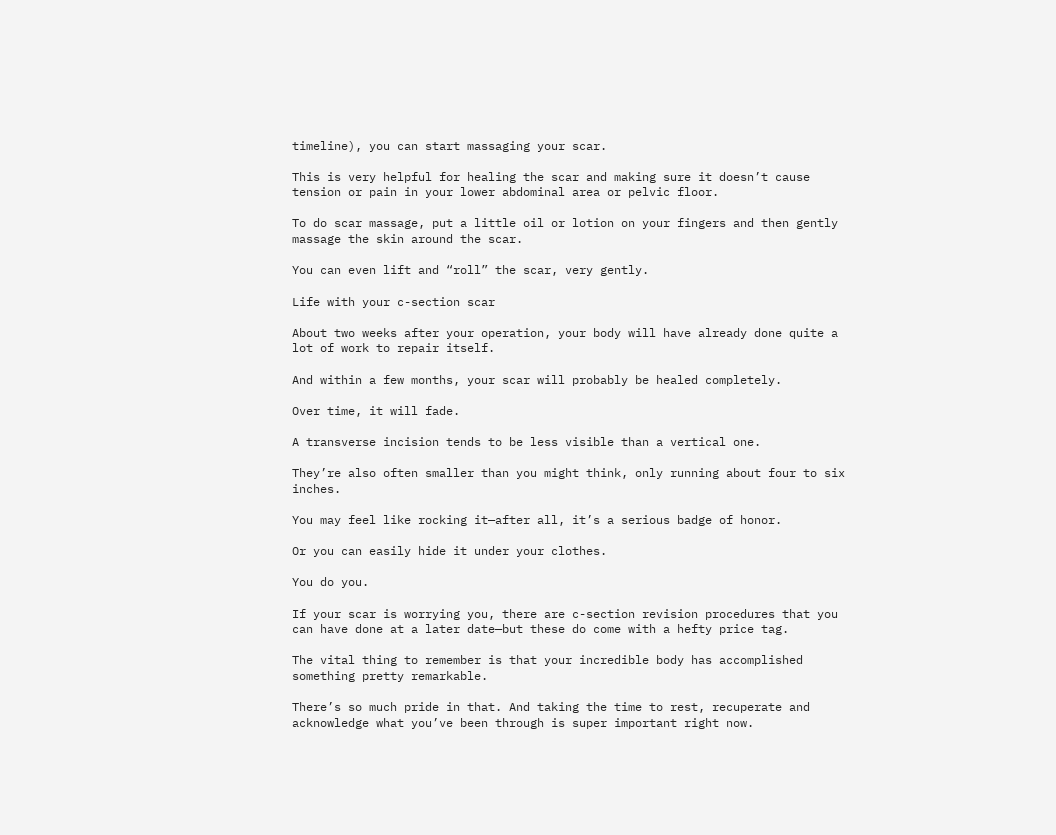timeline), you can start massaging your scar.

This is very helpful for healing the scar and making sure it doesn’t cause tension or pain in your lower abdominal area or pelvic floor.

To do scar massage, put a little oil or lotion on your fingers and then gently massage the skin around the scar.

You can even lift and “roll” the scar, very gently.

Life with your c-section scar

About two weeks after your operation, your body will have already done quite a lot of work to repair itself.

And within a few months, your scar will probably be healed completely.

Over time, it will fade.

A transverse incision tends to be less visible than a vertical one.

They’re also often smaller than you might think, only running about four to six inches.

You may feel like rocking it—after all, it’s a serious badge of honor.

Or you can easily hide it under your clothes.

You do you.

If your scar is worrying you, there are c-section revision procedures that you can have done at a later date—but these do come with a hefty price tag.

The vital thing to remember is that your incredible body has accomplished something pretty remarkable.

There’s so much pride in that. And taking the time to rest, recuperate and acknowledge what you’ve been through is super important right now.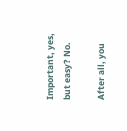Important, yes, but easy? No.

After all, you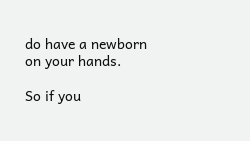do have a newborn on your hands.

So if you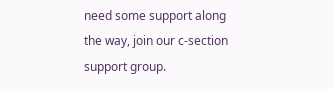need some support along the way, join our c-section support group.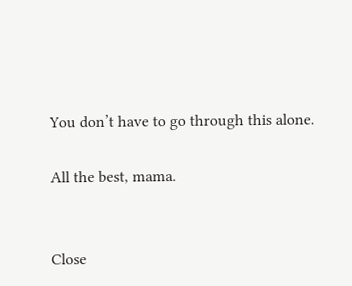You don’t have to go through this alone.

All the best, mama.


Close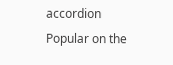accordion
Popular on the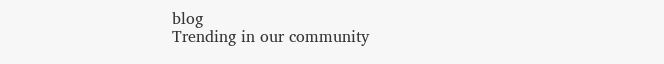blog
Trending in our community